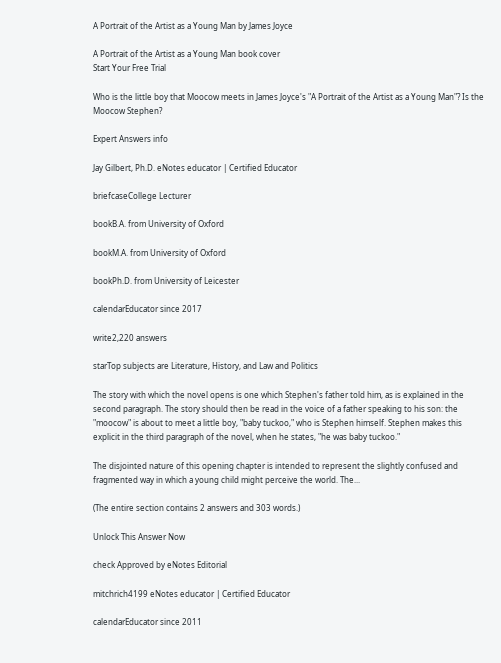A Portrait of the Artist as a Young Man by James Joyce

A Portrait of the Artist as a Young Man book cover
Start Your Free Trial

Who is the little boy that Moocow meets in James Joyce's "A Portrait of the Artist as a Young Man"? Is the Moocow Stephen?

Expert Answers info

Jay Gilbert, Ph.D. eNotes educator | Certified Educator

briefcaseCollege Lecturer

bookB.A. from University of Oxford

bookM.A. from University of Oxford

bookPh.D. from University of Leicester

calendarEducator since 2017

write2,220 answers

starTop subjects are Literature, History, and Law and Politics

The story with which the novel opens is one which Stephen's father told him, as is explained in the second paragraph. The story should then be read in the voice of a father speaking to his son: the "moocow" is about to meet a little boy, "baby tuckoo," who is Stephen himself. Stephen makes this explicit in the third paragraph of the novel, when he states, "he was baby tuckoo."

The disjointed nature of this opening chapter is intended to represent the slightly confused and fragmented way in which a young child might perceive the world. The...

(The entire section contains 2 answers and 303 words.)

Unlock This Answer Now

check Approved by eNotes Editorial

mitchrich4199 eNotes educator | Certified Educator

calendarEducator since 2011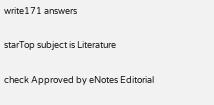write171 answers

starTop subject is Literature

check Approved by eNotes Editorial